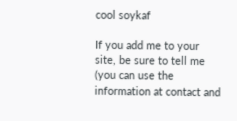cool soykaf

If you add me to your site, be sure to tell me (you can use the information at contact and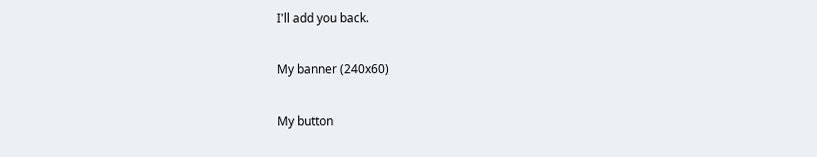I'll add you back.

My banner (240x60)

My button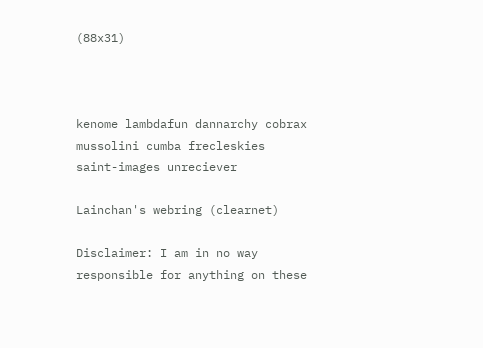(88x31)



kenome lambdafun dannarchy cobrax mussolini cumba frecleskies saint-images unreciever

Lainchan's webring (clearnet)

Disclaimer: I am in no way responsible for anything on these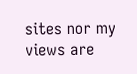sites nor my views are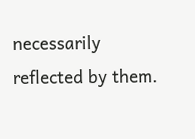necessarily reflected by them.